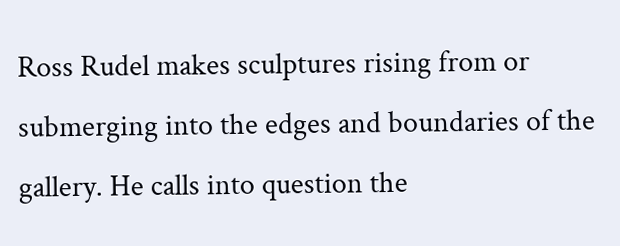Ross Rudel makes sculptures rising from or submerging into the edges and boundaries of the gallery. He calls into question the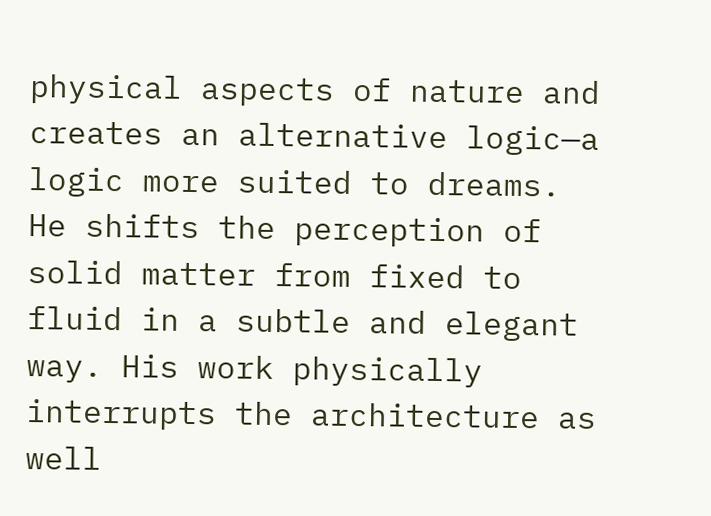physical aspects of nature and creates an alternative logic—a logic more suited to dreams. He shifts the perception of solid matter from fixed to fluid in a subtle and elegant way. His work physically interrupts the architecture as well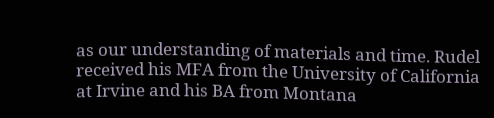as our understanding of materials and time. Rudel received his MFA from the University of California at Irvine and his BA from Montana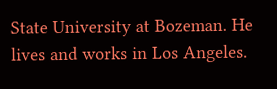State University at Bozeman. He lives and works in Los Angeles.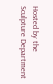Hosted by the Sculpture Department